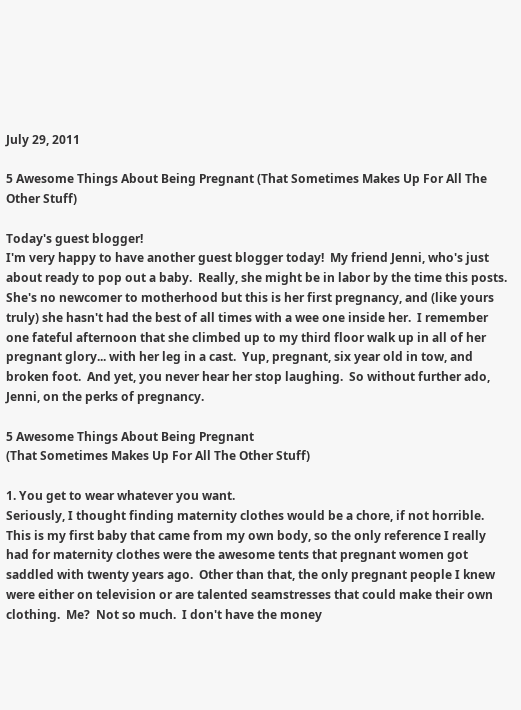July 29, 2011

5 Awesome Things About Being Pregnant (That Sometimes Makes Up For All The Other Stuff)

Today's guest blogger!
I'm very happy to have another guest blogger today!  My friend Jenni, who's just about ready to pop out a baby.  Really, she might be in labor by the time this posts.  She's no newcomer to motherhood but this is her first pregnancy, and (like yours truly) she hasn't had the best of all times with a wee one inside her.  I remember one fateful afternoon that she climbed up to my third floor walk up in all of her pregnant glory... with her leg in a cast.  Yup, pregnant, six year old in tow, and broken foot.  And yet, you never hear her stop laughing.  So without further ado, Jenni, on the perks of pregnancy.

5 Awesome Things About Being Pregnant
(That Sometimes Makes Up For All The Other Stuff)

1. You get to wear whatever you want.
Seriously, I thought finding maternity clothes would be a chore, if not horrible.  This is my first baby that came from my own body, so the only reference I really had for maternity clothes were the awesome tents that pregnant women got saddled with twenty years ago.  Other than that, the only pregnant people I knew were either on television or are talented seamstresses that could make their own clothing.  Me?  Not so much.  I don't have the money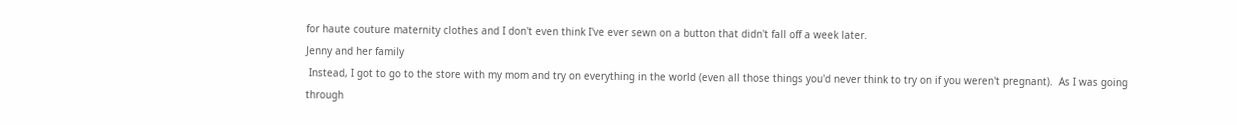for haute couture maternity clothes and I don't even think I've ever sewn on a button that didn't fall off a week later.
Jenny and her family
 Instead, I got to go to the store with my mom and try on everything in the world (even all those things you'd never think to try on if you weren't pregnant).  As I was going through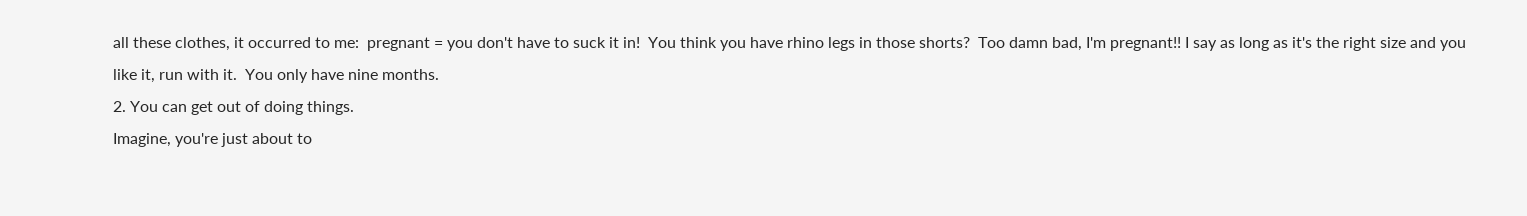all these clothes, it occurred to me:  pregnant = you don't have to suck it in!  You think you have rhino legs in those shorts?  Too damn bad, I'm pregnant!! I say as long as it's the right size and you like it, run with it.  You only have nine months.
2. You can get out of doing things.
Imagine, you're just about to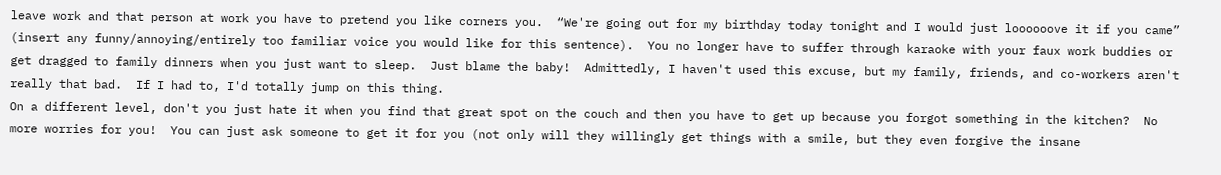leave work and that person at work you have to pretend you like corners you.  “We're going out for my birthday today tonight and I would just loooooove it if you came” (insert any funny/annoying/entirely too familiar voice you would like for this sentence).  You no longer have to suffer through karaoke with your faux work buddies or get dragged to family dinners when you just want to sleep.  Just blame the baby!  Admittedly, I haven't used this excuse, but my family, friends, and co-workers aren't really that bad.  If I had to, I'd totally jump on this thing.
On a different level, don't you just hate it when you find that great spot on the couch and then you have to get up because you forgot something in the kitchen?  No more worries for you!  You can just ask someone to get it for you (not only will they willingly get things with a smile, but they even forgive the insane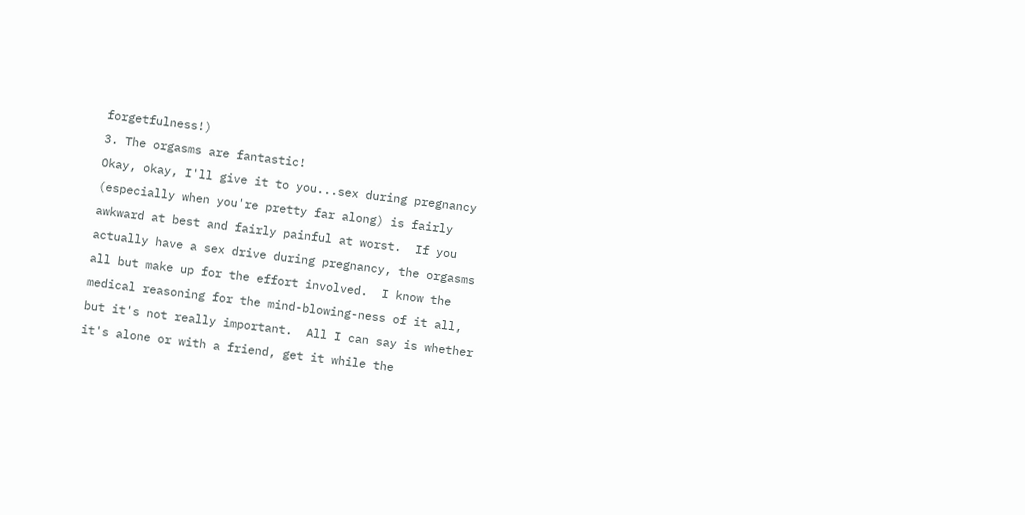forgetfulness!)
3. The orgasms are fantastic!
Okay, okay, I'll give it to you...sex during pregnancy (especially when you're pretty far along) is fairly awkward at best and fairly painful at worst.  If you actually have a sex drive during pregnancy, the orgasms all but make up for the effort involved.  I know the medical reasoning for the mind-blowing-ness of it all, but it's not really important.  All I can say is whether it's alone or with a friend, get it while the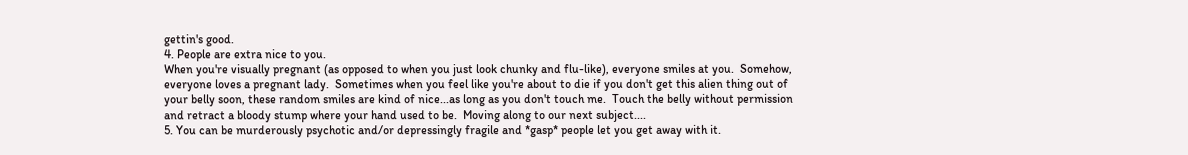gettin's good.
4. People are extra nice to you.
When you're visually pregnant (as opposed to when you just look chunky and flu-like), everyone smiles at you.  Somehow, everyone loves a pregnant lady.  Sometimes when you feel like you're about to die if you don't get this alien thing out of your belly soon, these random smiles are kind of nice...as long as you don't touch me.  Touch the belly without permission and retract a bloody stump where your hand used to be.  Moving along to our next subject....
5. You can be murderously psychotic and/or depressingly fragile and *gasp* people let you get away with it.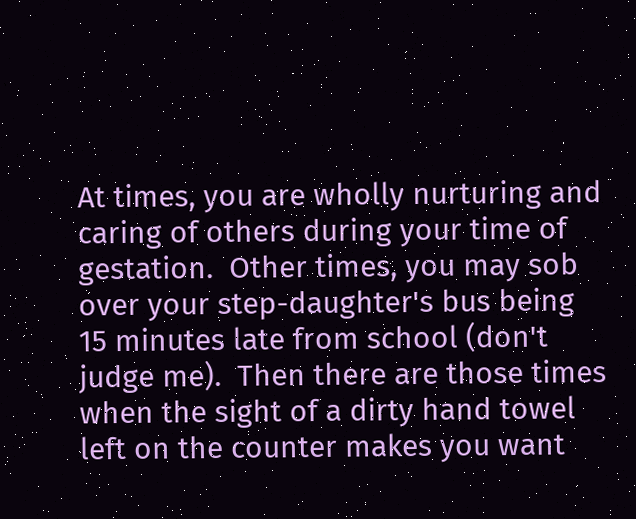At times, you are wholly nurturing and caring of others during your time of gestation.  Other times, you may sob over your step-daughter's bus being 15 minutes late from school (don't judge me).  Then there are those times when the sight of a dirty hand towel left on the counter makes you want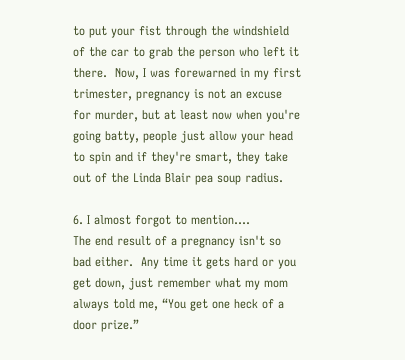to put your fist through the windshield of the car to grab the person who left it there.  Now, I was forewarned in my first trimester, pregnancy is not an excuse for murder, but at least now when you're going batty, people just allow your head to spin and if they're smart, they take out of the Linda Blair pea soup radius.

6. I almost forgot to mention....
The end result of a pregnancy isn't so bad either.  Any time it gets hard or you get down, just remember what my mom always told me, “You get one heck of a door prize.”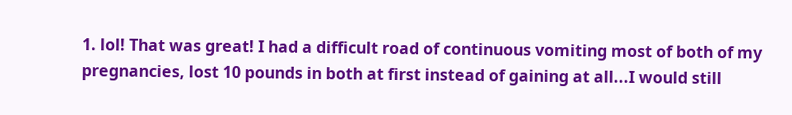1. lol! That was great! I had a difficult road of continuous vomiting most of both of my pregnancies, lost 10 pounds in both at first instead of gaining at all...I would still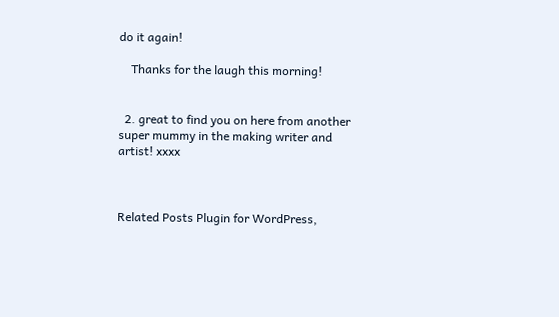do it again!

    Thanks for the laugh this morning!


  2. great to find you on here from another super mummy in the making writer and artist! xxxx



Related Posts Plugin for WordPress,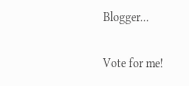Blogger...

Vote for me!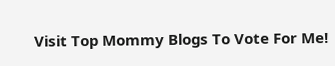Visit Top Mommy Blogs To Vote For Me!